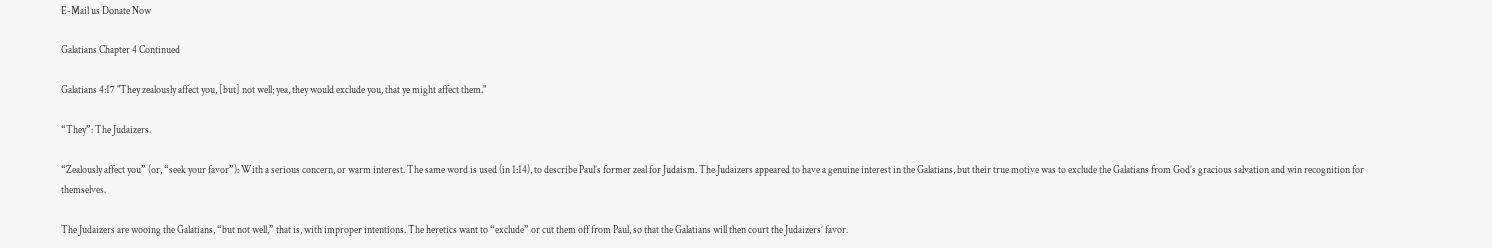E-Mail us Donate Now

Galatians Chapter 4 Continued

Galatians 4:17 "They zealously affect you, [but] not well; yea, they would exclude you, that ye might affect them."

“They”: The Judaizers.

“Zealously affect you” (or, “seek your favor”): With a serious concern, or warm interest. The same word is used (in 1:14), to describe Paul’s former zeal for Judaism. The Judaizers appeared to have a genuine interest in the Galatians, but their true motive was to exclude the Galatians from God’s gracious salvation and win recognition for themselves.

The Judaizers are wooing the Galatians, “but not well,” that is, with improper intentions. The heretics want to “exclude” or cut them off from Paul, so that the Galatians will then court the Judaizers’ favor.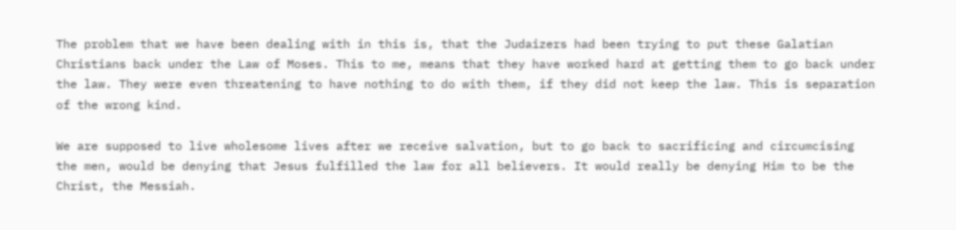The problem that we have been dealing with in this is, that the Judaizers had been trying to put these Galatian Christians back under the Law of Moses. This to me, means that they have worked hard at getting them to go back under the law. They were even threatening to have nothing to do with them, if they did not keep the law. This is separation of the wrong kind.

We are supposed to live wholesome lives after we receive salvation, but to go back to sacrificing and circumcising the men, would be denying that Jesus fulfilled the law for all believers. It would really be denying Him to be the Christ, the Messiah.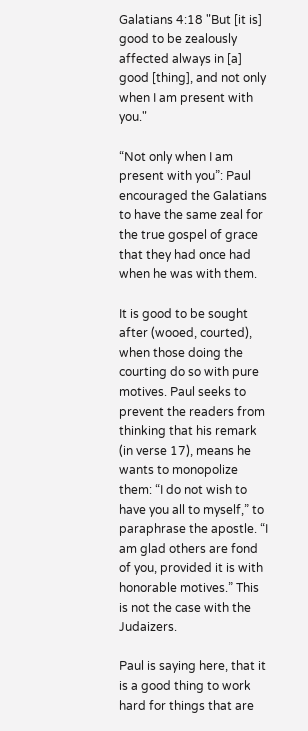Galatians 4:18 "But [it is] good to be zealously affected always in [a] good [thing], and not only when I am present with you."

“Not only when I am present with you”: Paul encouraged the Galatians to have the same zeal for the true gospel of grace that they had once had when he was with them.

It is good to be sought after (wooed, courted), when those doing the courting do so with pure motives. Paul seeks to prevent the readers from thinking that his remark (in verse 17), means he wants to monopolize them: “I do not wish to have you all to myself,” to paraphrase the apostle. “I am glad others are fond of you, provided it is with honorable motives.” This is not the case with the Judaizers.

Paul is saying here, that it is a good thing to work hard for things that are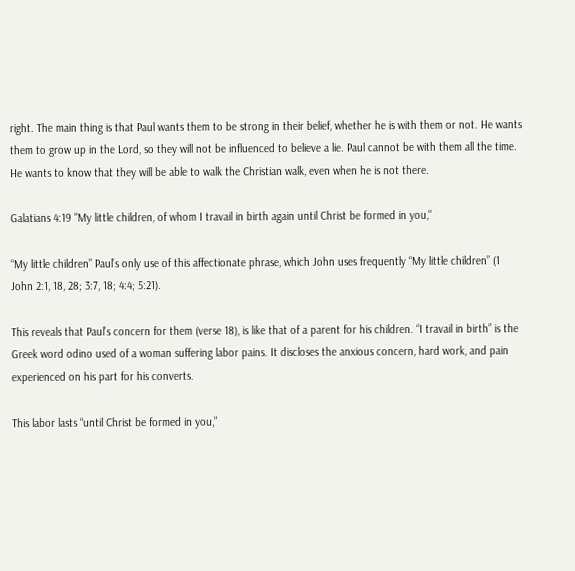right. The main thing is that Paul wants them to be strong in their belief, whether he is with them or not. He wants them to grow up in the Lord, so they will not be influenced to believe a lie. Paul cannot be with them all the time. He wants to know that they will be able to walk the Christian walk, even when he is not there.

Galatians 4:19 "My little children, of whom I travail in birth again until Christ be formed in you,"

“My little children” Paul’s only use of this affectionate phrase, which John uses frequently “My little children” (1 John 2:1, 18, 28; 3:7, 18; 4:4; 5:21).

This reveals that Paul’s concern for them (verse 18), is like that of a parent for his children. “I travail in birth” is the Greek word odino used of a woman suffering labor pains. It discloses the anxious concern, hard work, and pain experienced on his part for his converts.

This labor lasts “until Christ be formed in you,”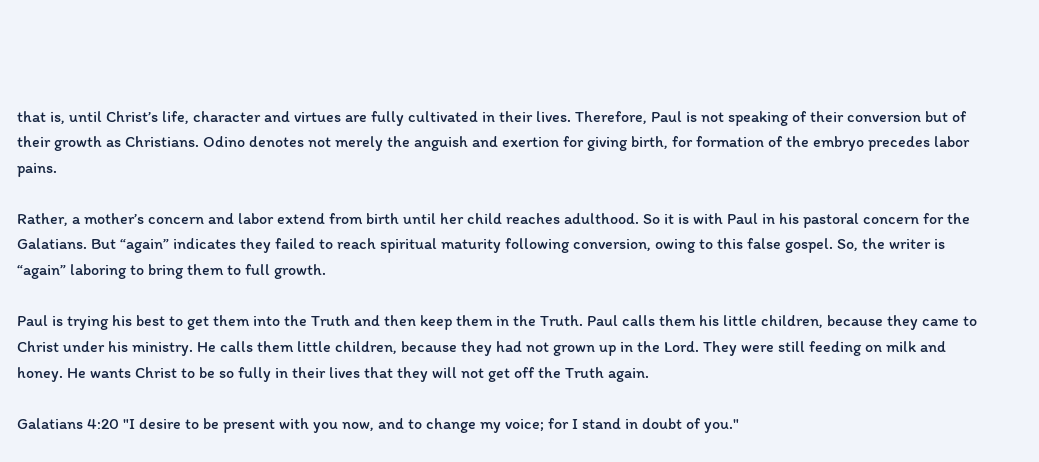that is, until Christ’s life, character and virtues are fully cultivated in their lives. Therefore, Paul is not speaking of their conversion but of their growth as Christians. Odino denotes not merely the anguish and exertion for giving birth, for formation of the embryo precedes labor pains.

Rather, a mother’s concern and labor extend from birth until her child reaches adulthood. So it is with Paul in his pastoral concern for the Galatians. But “again” indicates they failed to reach spiritual maturity following conversion, owing to this false gospel. So, the writer is “again” laboring to bring them to full growth.

Paul is trying his best to get them into the Truth and then keep them in the Truth. Paul calls them his little children, because they came to Christ under his ministry. He calls them little children, because they had not grown up in the Lord. They were still feeding on milk and honey. He wants Christ to be so fully in their lives that they will not get off the Truth again.

Galatians 4:20 "I desire to be present with you now, and to change my voice; for I stand in doubt of you."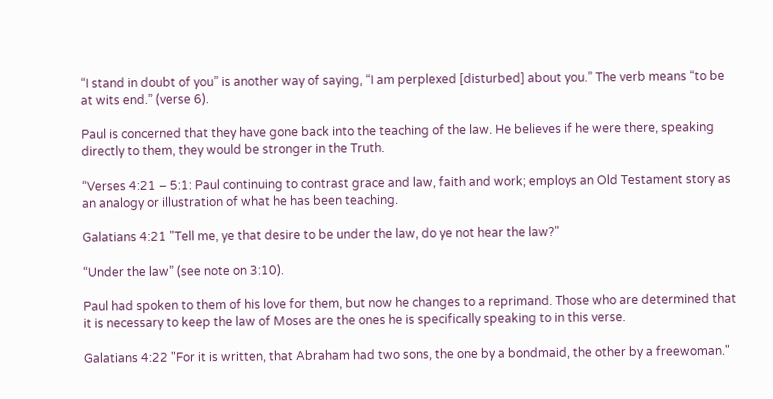“I stand in doubt of you” is another way of saying, “I am perplexed [disturbed] about you.” The verb means “to be at wits end.” (verse 6).

Paul is concerned that they have gone back into the teaching of the law. He believes if he were there, speaking directly to them, they would be stronger in the Truth.

“Verses 4:21 – 5:1: Paul continuing to contrast grace and law, faith and work; employs an Old Testament story as an analogy or illustration of what he has been teaching.

Galatians 4:21 "Tell me, ye that desire to be under the law, do ye not hear the law?"

“Under the law” (see note on 3:10).

Paul had spoken to them of his love for them, but now he changes to a reprimand. Those who are determined that it is necessary to keep the law of Moses are the ones he is specifically speaking to in this verse.

Galatians 4:22 "For it is written, that Abraham had two sons, the one by a bondmaid, the other by a freewoman."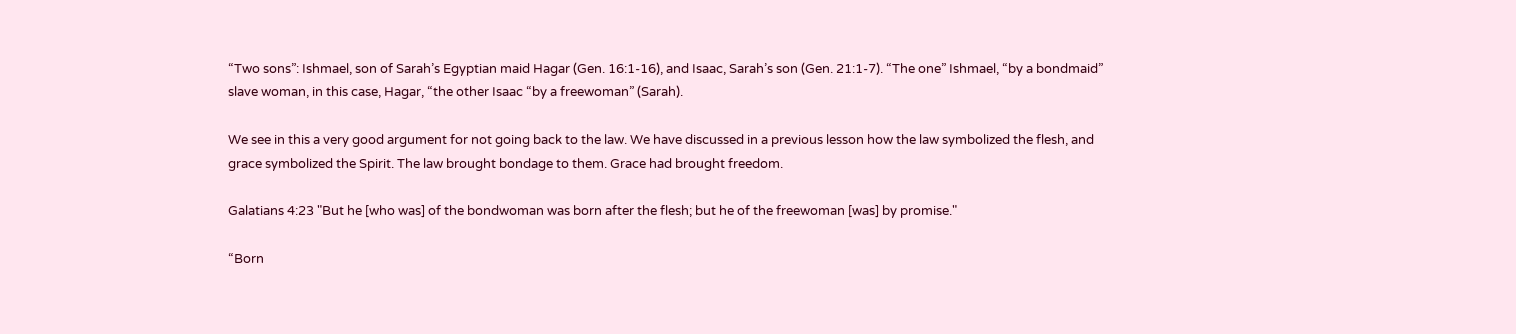“Two sons”: Ishmael, son of Sarah’s Egyptian maid Hagar (Gen. 16:1-16), and Isaac, Sarah’s son (Gen. 21:1-7). “The one” Ishmael, “by a bondmaid” slave woman, in this case, Hagar, “the other Isaac “by a freewoman” (Sarah).

We see in this a very good argument for not going back to the law. We have discussed in a previous lesson how the law symbolized the flesh, and grace symbolized the Spirit. The law brought bondage to them. Grace had brought freedom.

Galatians 4:23 "But he [who was] of the bondwoman was born after the flesh; but he of the freewoman [was] by promise."

“Born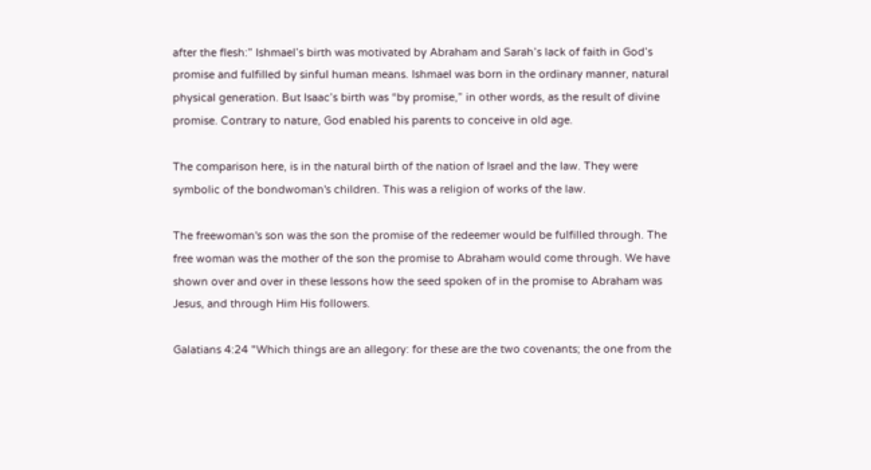after the flesh:” Ishmael’s birth was motivated by Abraham and Sarah’s lack of faith in God’s promise and fulfilled by sinful human means. Ishmael was born in the ordinary manner, natural physical generation. But Isaac’s birth was “by promise,” in other words, as the result of divine promise. Contrary to nature, God enabled his parents to conceive in old age.

The comparison here, is in the natural birth of the nation of Israel and the law. They were symbolic of the bondwoman's children. This was a religion of works of the law.

The freewoman's son was the son the promise of the redeemer would be fulfilled through. The free woman was the mother of the son the promise to Abraham would come through. We have shown over and over in these lessons how the seed spoken of in the promise to Abraham was Jesus, and through Him His followers.

Galatians 4:24 "Which things are an allegory: for these are the two covenants; the one from the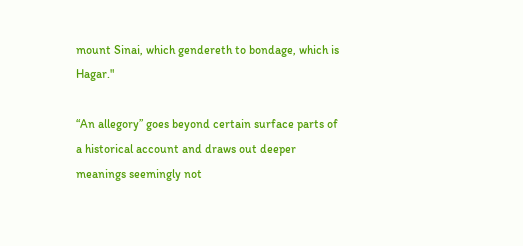mount Sinai, which gendereth to bondage, which is Hagar."

“An allegory” goes beyond certain surface parts of a historical account and draws out deeper meanings seemingly not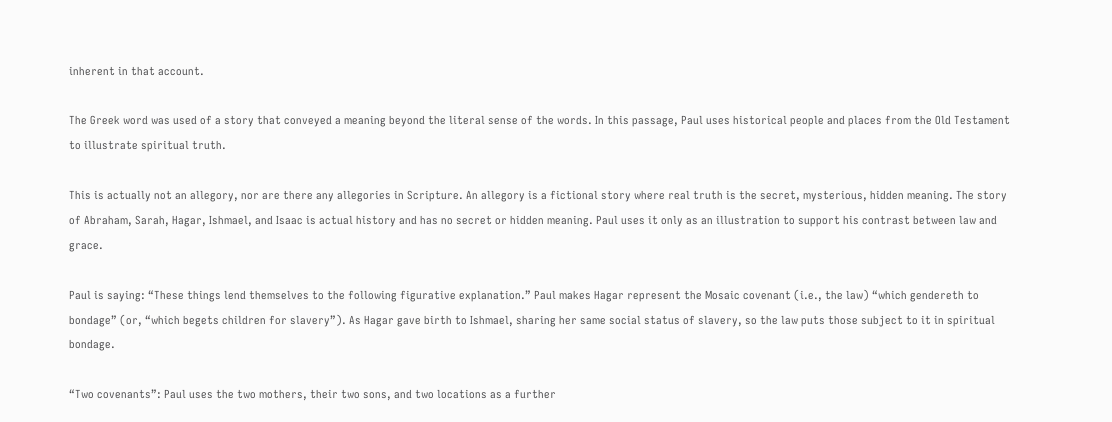inherent in that account.

The Greek word was used of a story that conveyed a meaning beyond the literal sense of the words. In this passage, Paul uses historical people and places from the Old Testament to illustrate spiritual truth.

This is actually not an allegory, nor are there any allegories in Scripture. An allegory is a fictional story where real truth is the secret, mysterious, hidden meaning. The story of Abraham, Sarah, Hagar, Ishmael, and Isaac is actual history and has no secret or hidden meaning. Paul uses it only as an illustration to support his contrast between law and grace.

Paul is saying: “These things lend themselves to the following figurative explanation.” Paul makes Hagar represent the Mosaic covenant (i.e., the law) “which gendereth to bondage” (or, “which begets children for slavery”). As Hagar gave birth to Ishmael, sharing her same social status of slavery, so the law puts those subject to it in spiritual bondage.

“Two covenants”: Paul uses the two mothers, their two sons, and two locations as a further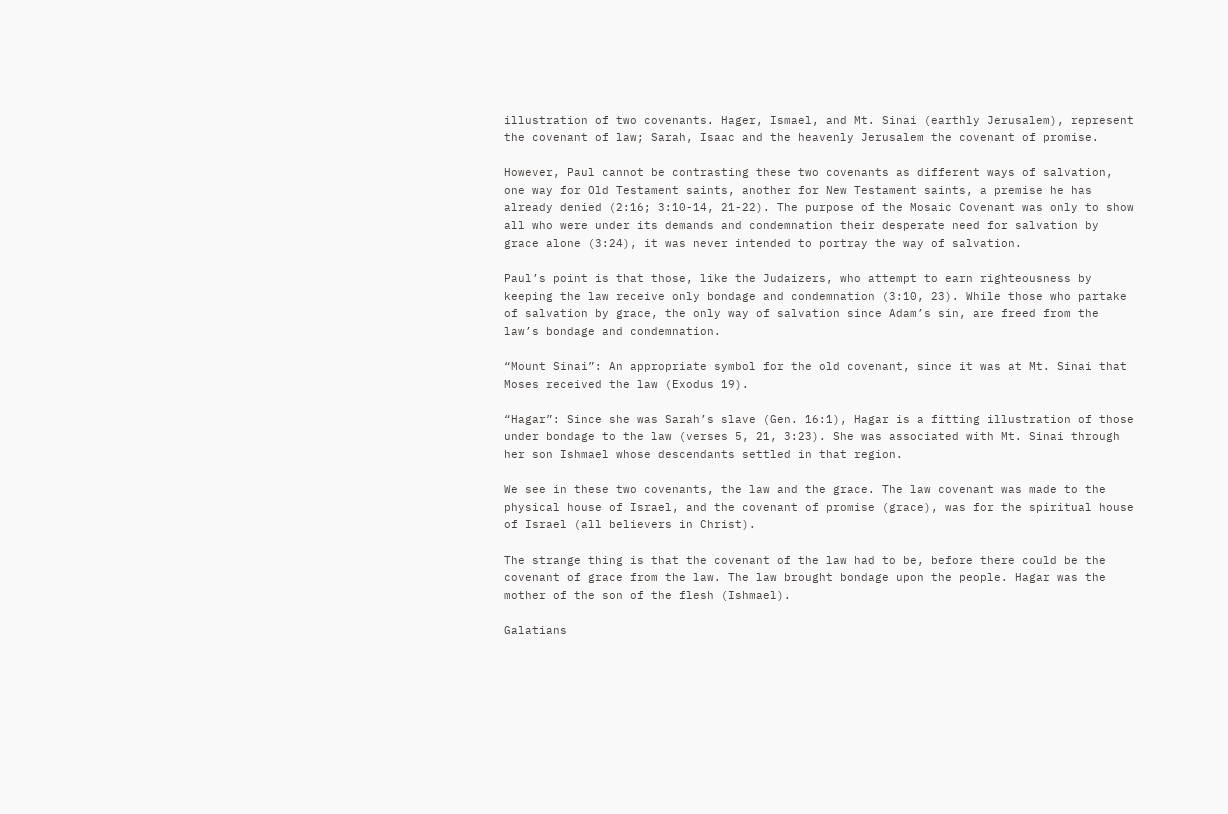illustration of two covenants. Hager, Ismael, and Mt. Sinai (earthly Jerusalem), represent the covenant of law; Sarah, Isaac and the heavenly Jerusalem the covenant of promise.

However, Paul cannot be contrasting these two covenants as different ways of salvation, one way for Old Testament saints, another for New Testament saints, a premise he has already denied (2:16; 3:10-14, 21-22). The purpose of the Mosaic Covenant was only to show all who were under its demands and condemnation their desperate need for salvation by grace alone (3:24), it was never intended to portray the way of salvation.

Paul’s point is that those, like the Judaizers, who attempt to earn righteousness by keeping the law receive only bondage and condemnation (3:10, 23). While those who partake of salvation by grace, the only way of salvation since Adam’s sin, are freed from the law’s bondage and condemnation.

“Mount Sinai”: An appropriate symbol for the old covenant, since it was at Mt. Sinai that Moses received the law (Exodus 19).

“Hagar”: Since she was Sarah’s slave (Gen. 16:1), Hagar is a fitting illustration of those under bondage to the law (verses 5, 21, 3:23). She was associated with Mt. Sinai through her son Ishmael whose descendants settled in that region.

We see in these two covenants, the law and the grace. The law covenant was made to the physical house of Israel, and the covenant of promise (grace), was for the spiritual house of Israel (all believers in Christ).

The strange thing is that the covenant of the law had to be, before there could be the covenant of grace from the law. The law brought bondage upon the people. Hagar was the mother of the son of the flesh (Ishmael).

Galatians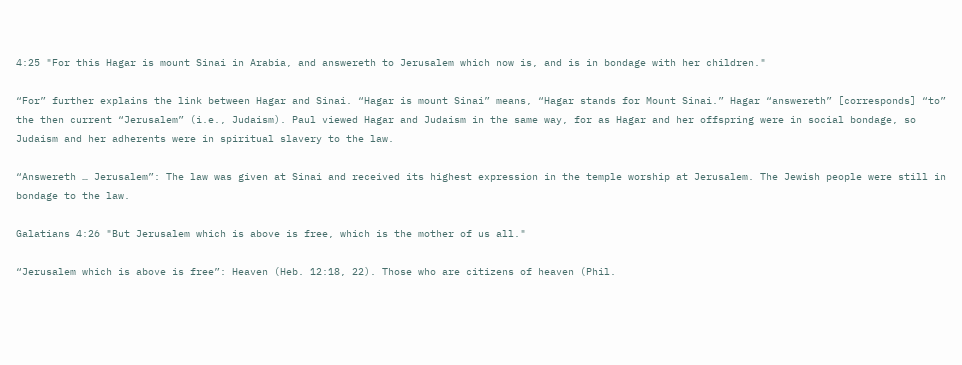4:25 "For this Hagar is mount Sinai in Arabia, and answereth to Jerusalem which now is, and is in bondage with her children."

“For” further explains the link between Hagar and Sinai. “Hagar is mount Sinai” means, “Hagar stands for Mount Sinai.” Hagar “answereth” [corresponds] “to” the then current “Jerusalem” (i.e., Judaism). Paul viewed Hagar and Judaism in the same way, for as Hagar and her offspring were in social bondage, so Judaism and her adherents were in spiritual slavery to the law.

“Answereth … Jerusalem”: The law was given at Sinai and received its highest expression in the temple worship at Jerusalem. The Jewish people were still in bondage to the law.

Galatians 4:26 "But Jerusalem which is above is free, which is the mother of us all."

“Jerusalem which is above is free”: Heaven (Heb. 12:18, 22). Those who are citizens of heaven (Phil.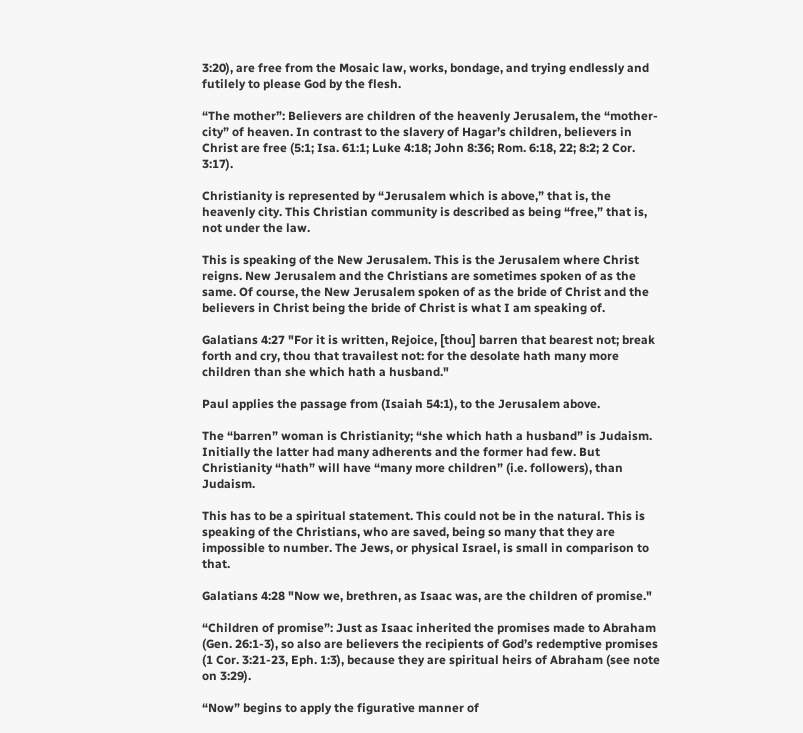3:20), are free from the Mosaic law, works, bondage, and trying endlessly and futilely to please God by the flesh.

“The mother”: Believers are children of the heavenly Jerusalem, the “mother-city” of heaven. In contrast to the slavery of Hagar’s children, believers in Christ are free (5:1; Isa. 61:1; Luke 4:18; John 8:36; Rom. 6:18, 22; 8:2; 2 Cor. 3:17).

Christianity is represented by “Jerusalem which is above,” that is, the heavenly city. This Christian community is described as being “free,” that is, not under the law.

This is speaking of the New Jerusalem. This is the Jerusalem where Christ reigns. New Jerusalem and the Christians are sometimes spoken of as the same. Of course, the New Jerusalem spoken of as the bride of Christ and the believers in Christ being the bride of Christ is what I am speaking of.

Galatians 4:27 "For it is written, Rejoice, [thou] barren that bearest not; break forth and cry, thou that travailest not: for the desolate hath many more children than she which hath a husband."

Paul applies the passage from (Isaiah 54:1), to the Jerusalem above.

The “barren” woman is Christianity; “she which hath a husband” is Judaism. Initially the latter had many adherents and the former had few. But Christianity “hath” will have “many more children” (i.e. followers), than Judaism.

This has to be a spiritual statement. This could not be in the natural. This is speaking of the Christians, who are saved, being so many that they are impossible to number. The Jews, or physical Israel, is small in comparison to that.

Galatians 4:28 "Now we, brethren, as Isaac was, are the children of promise."

“Children of promise”: Just as Isaac inherited the promises made to Abraham (Gen. 26:1-3), so also are believers the recipients of God’s redemptive promises (1 Cor. 3:21-23, Eph. 1:3), because they are spiritual heirs of Abraham (see note on 3:29).

“Now” begins to apply the figurative manner of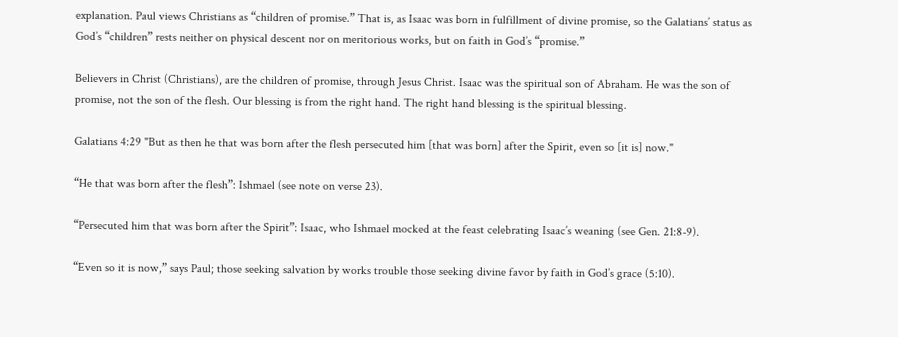explanation. Paul views Christians as “children of promise.” That is, as Isaac was born in fulfillment of divine promise, so the Galatians’ status as God’s “children” rests neither on physical descent nor on meritorious works, but on faith in God’s “promise.”

Believers in Christ (Christians), are the children of promise, through Jesus Christ. Isaac was the spiritual son of Abraham. He was the son of promise, not the son of the flesh. Our blessing is from the right hand. The right hand blessing is the spiritual blessing.

Galatians 4:29 "But as then he that was born after the flesh persecuted him [that was born] after the Spirit, even so [it is] now."

“He that was born after the flesh”: Ishmael (see note on verse 23).

“Persecuted him that was born after the Spirit”: Isaac, who Ishmael mocked at the feast celebrating Isaac’s weaning (see Gen. 21:8-9).

“Even so it is now,” says Paul; those seeking salvation by works trouble those seeking divine favor by faith in God’s grace (5:10).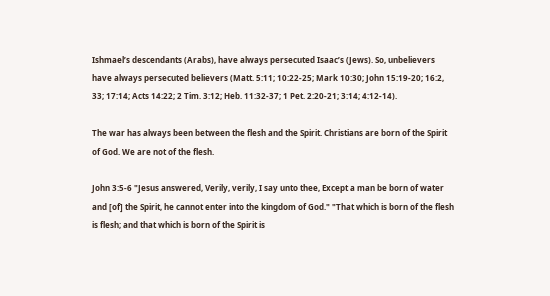Ishmael’s descendants (Arabs), have always persecuted Isaac’s (Jews). So, unbelievers have always persecuted believers (Matt. 5:11; 10:22-25; Mark 10:30; John 15:19-20; 16:2, 33; 17:14; Acts 14:22; 2 Tim. 3:12; Heb. 11:32-37; 1 Pet. 2:20-21; 3:14; 4:12-14).

The war has always been between the flesh and the Spirit. Christians are born of the Spirit of God. We are not of the flesh.

John 3:5-6 "Jesus answered, Verily, verily, I say unto thee, Except a man be born of water and [of] the Spirit, he cannot enter into the kingdom of God." "That which is born of the flesh is flesh; and that which is born of the Spirit is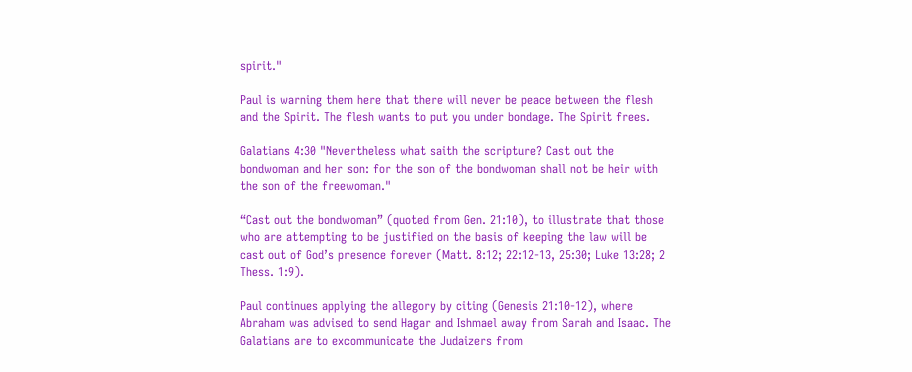spirit."

Paul is warning them here that there will never be peace between the flesh and the Spirit. The flesh wants to put you under bondage. The Spirit frees.

Galatians 4:30 "Nevertheless what saith the scripture? Cast out the bondwoman and her son: for the son of the bondwoman shall not be heir with the son of the freewoman."

“Cast out the bondwoman” (quoted from Gen. 21:10), to illustrate that those who are attempting to be justified on the basis of keeping the law will be cast out of God’s presence forever (Matt. 8:12; 22:12-13, 25:30; Luke 13:28; 2 Thess. 1:9).

Paul continues applying the allegory by citing (Genesis 21:10-12), where Abraham was advised to send Hagar and Ishmael away from Sarah and Isaac. The Galatians are to excommunicate the Judaizers from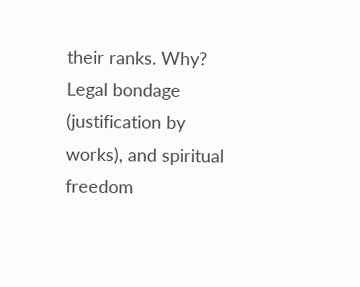their ranks. Why? Legal bondage (justification by works), and spiritual freedom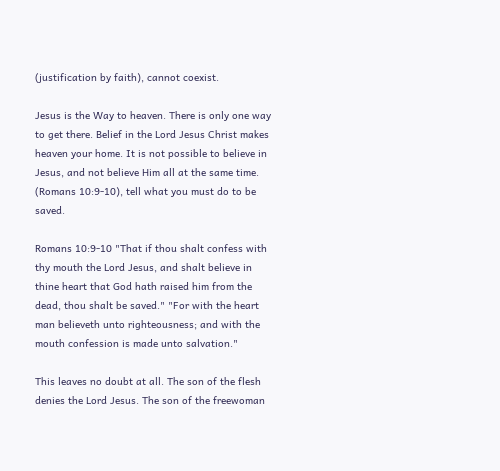(justification by faith), cannot coexist.

Jesus is the Way to heaven. There is only one way to get there. Belief in the Lord Jesus Christ makes heaven your home. It is not possible to believe in Jesus, and not believe Him all at the same time. (Romans 10:9-10), tell what you must do to be saved.

Romans 10:9-10 "That if thou shalt confess with thy mouth the Lord Jesus, and shalt believe in thine heart that God hath raised him from the dead, thou shalt be saved." "For with the heart man believeth unto righteousness; and with the mouth confession is made unto salvation."

This leaves no doubt at all. The son of the flesh denies the Lord Jesus. The son of the freewoman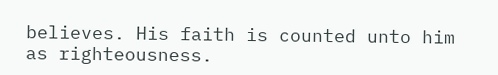believes. His faith is counted unto him as righteousness.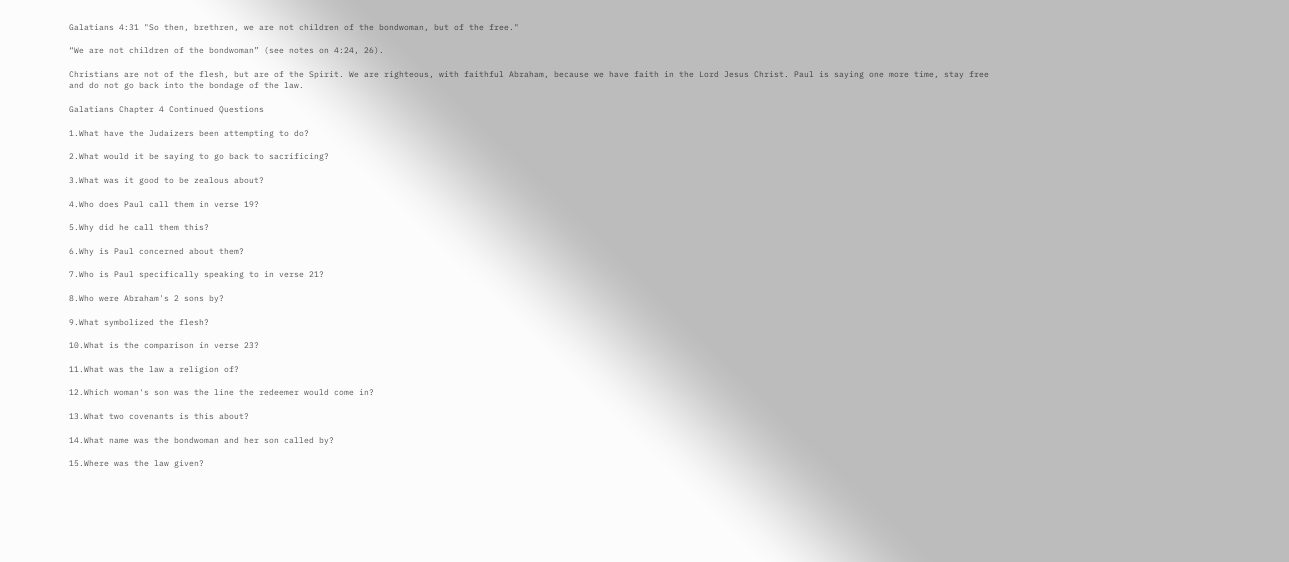Galatians 4:31 "So then, brethren, we are not children of the bondwoman, but of the free."

“We are not children of the bondwoman” (see notes on 4:24, 26).

Christians are not of the flesh, but are of the Spirit. We are righteous, with faithful Abraham, because we have faith in the Lord Jesus Christ. Paul is saying one more time, stay free and do not go back into the bondage of the law.

Galatians Chapter 4 Continued Questions

1.What have the Judaizers been attempting to do?

2.What would it be saying to go back to sacrificing?

3.What was it good to be zealous about?

4.Who does Paul call them in verse 19?

5.Why did he call them this?

6.Why is Paul concerned about them?

7.Who is Paul specifically speaking to in verse 21?

8.Who were Abraham's 2 sons by?

9.What symbolized the flesh?

10.What is the comparison in verse 23?

11.What was the law a religion of?

12.Which woman's son was the line the redeemer would come in?

13.What two covenants is this about?

14.What name was the bondwoman and her son called by?

15.Where was the law given?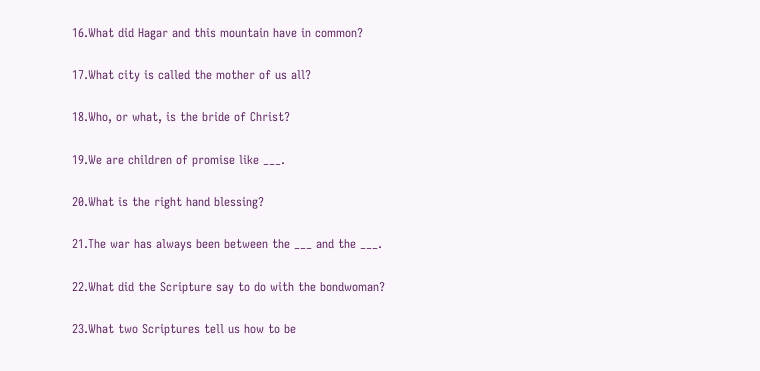16.What did Hagar and this mountain have in common?

17.What city is called the mother of us all?

18.Who, or what, is the bride of Christ?

19.We are children of promise like ___.

20.What is the right hand blessing?

21.The war has always been between the ___ and the ___.

22.What did the Scripture say to do with the bondwoman?

23.What two Scriptures tell us how to be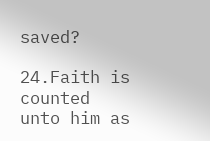saved?

24.Faith is counted unto him as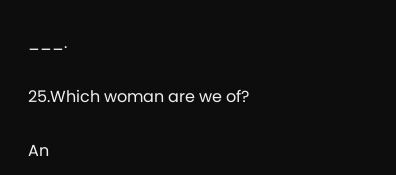___.

25.Which woman are we of?

An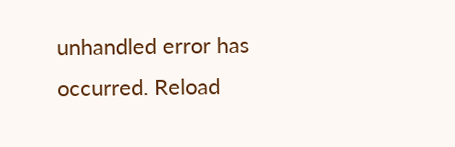unhandled error has occurred. Reload